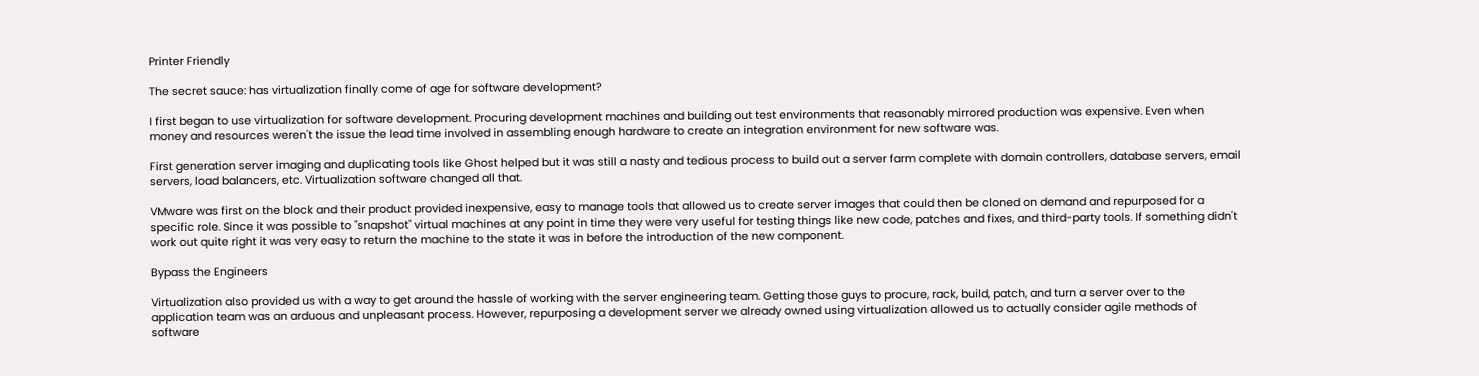Printer Friendly

The secret sauce: has virtualization finally come of age for software development?

I first began to use virtualization for software development. Procuring development machines and building out test environments that reasonably mirrored production was expensive. Even when money and resources weren't the issue the lead time involved in assembling enough hardware to create an integration environment for new software was.

First generation server imaging and duplicating tools like Ghost helped but it was still a nasty and tedious process to build out a server farm complete with domain controllers, database servers, email servers, load balancers, etc. Virtualization software changed all that.

VMware was first on the block and their product provided inexpensive, easy to manage tools that allowed us to create server images that could then be cloned on demand and repurposed for a specific role. Since it was possible to "snapshot" virtual machines at any point in time they were very useful for testing things like new code, patches and fixes, and third-party tools. If something didn't work out quite right it was very easy to return the machine to the state it was in before the introduction of the new component.

Bypass the Engineers

Virtualization also provided us with a way to get around the hassle of working with the server engineering team. Getting those guys to procure, rack, build, patch, and turn a server over to the application team was an arduous and unpleasant process. However, repurposing a development server we already owned using virtualization allowed us to actually consider agile methods of software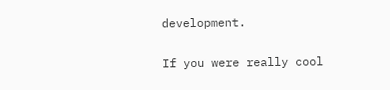development.

If you were really cool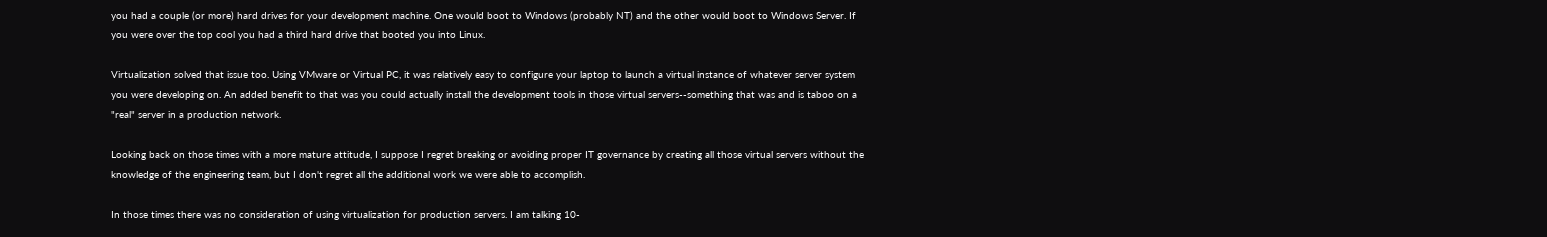you had a couple (or more) hard drives for your development machine. One would boot to Windows (probably NT) and the other would boot to Windows Server. If you were over the top cool you had a third hard drive that booted you into Linux.

Virtualization solved that issue too. Using VMware or Virtual PC, it was relatively easy to configure your laptop to launch a virtual instance of whatever server system you were developing on. An added benefit to that was you could actually install the development tools in those virtual servers--something that was and is taboo on a "real" server in a production network.

Looking back on those times with a more mature attitude, I suppose I regret breaking or avoiding proper IT governance by creating all those virtual servers without the knowledge of the engineering team, but I don't regret all the additional work we were able to accomplish.

In those times there was no consideration of using virtualization for production servers. I am talking 10-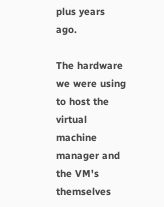plus years ago.

The hardware we were using to host the virtual machine manager and the VM's themselves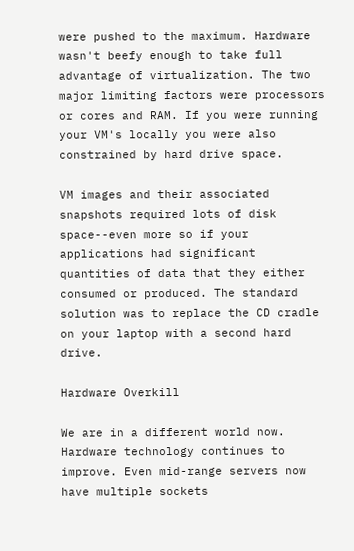were pushed to the maximum. Hardware wasn't beefy enough to take full advantage of virtualization. The two major limiting factors were processors or cores and RAM. If you were running your VM's locally you were also constrained by hard drive space.

VM images and their associated snapshots required lots of disk space--even more so if your applications had significant quantities of data that they either consumed or produced. The standard solution was to replace the CD cradle on your laptop with a second hard drive.

Hardware Overkill

We are in a different world now. Hardware technology continues to improve. Even mid-range servers now have multiple sockets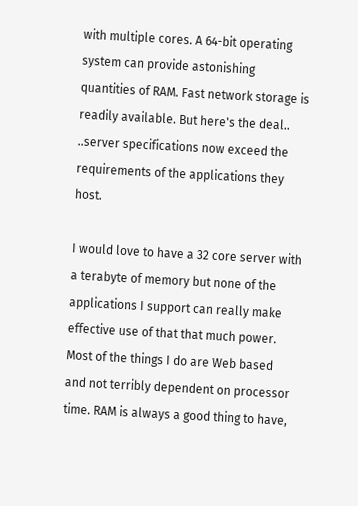with multiple cores. A 64-bit operating system can provide astonishing quantities of RAM. Fast network storage is readily available. But here's the deal.. ..server specifications now exceed the requirements of the applications they host.

I would love to have a 32 core server with a terabyte of memory but none of the applications I support can really make effective use of that that much power. Most of the things I do are Web based and not terribly dependent on processor time. RAM is always a good thing to have,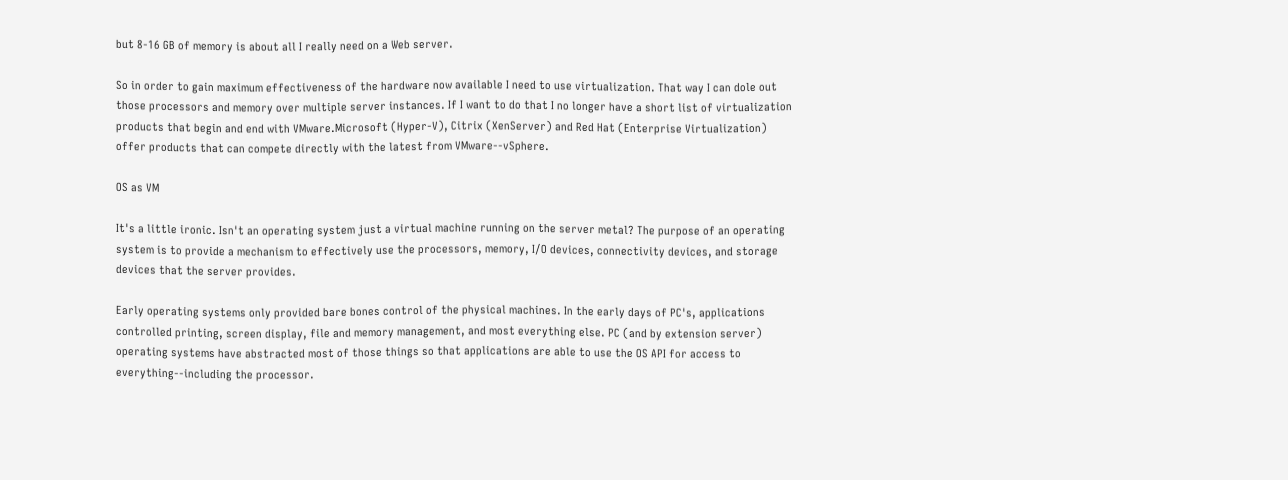but 8-16 GB of memory is about all I really need on a Web server.

So in order to gain maximum effectiveness of the hardware now available I need to use virtualization. That way I can dole out those processors and memory over multiple server instances. If I want to do that I no longer have a short list of virtualization products that begin and end with VMware.Microsoft (Hyper-V), Citrix (XenServer) and Red Hat (Enterprise Virtualization) offer products that can compete directly with the latest from VMware--vSphere.

OS as VM

It's a little ironic. Isn't an operating system just a virtual machine running on the server metal? The purpose of an operating system is to provide a mechanism to effectively use the processors, memory, I/O devices, connectivity devices, and storage devices that the server provides.

Early operating systems only provided bare bones control of the physical machines. In the early days of PC's, applications controlled printing, screen display, file and memory management, and most everything else. PC (and by extension server) operating systems have abstracted most of those things so that applications are able to use the OS API for access to everything--including the processor.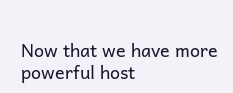Now that we have more powerful host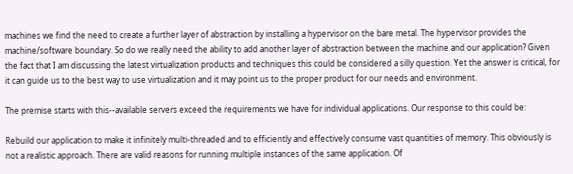machines we find the need to create a further layer of abstraction by installing a hypervisor on the bare metal. The hypervisor provides the machine/software boundary. So do we really need the ability to add another layer of abstraction between the machine and our application? Given the fact that I am discussing the latest virtualization products and techniques this could be considered a silly question. Yet the answer is critical, for it can guide us to the best way to use virtualization and it may point us to the proper product for our needs and environment.

The premise starts with this--available servers exceed the requirements we have for individual applications. Our response to this could be:

Rebuild our application to make it infinitely multi-threaded and to efficiently and effectively consume vast quantities of memory. This obviously is not a realistic approach. There are valid reasons for running multiple instances of the same application. Of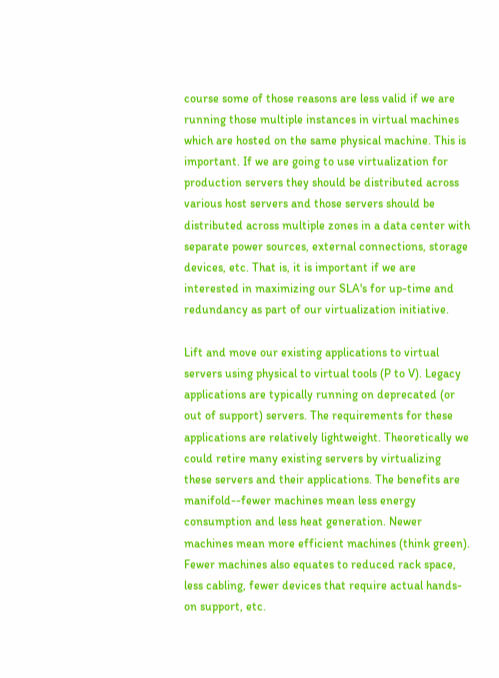course some of those reasons are less valid if we are running those multiple instances in virtual machines which are hosted on the same physical machine. This is important. If we are going to use virtualization for production servers they should be distributed across various host servers and those servers should be distributed across multiple zones in a data center with separate power sources, external connections, storage devices, etc. That is, it is important if we are interested in maximizing our SLA's for up-time and redundancy as part of our virtualization initiative.

Lift and move our existing applications to virtual servers using physical to virtual tools (P to V). Legacy applications are typically running on deprecated (or out of support) servers. The requirements for these applications are relatively lightweight. Theoretically we could retire many existing servers by virtualizing these servers and their applications. The benefits are manifold--fewer machines mean less energy consumption and less heat generation. Newer machines mean more efficient machines (think green). Fewer machines also equates to reduced rack space, less cabling, fewer devices that require actual hands-on support, etc.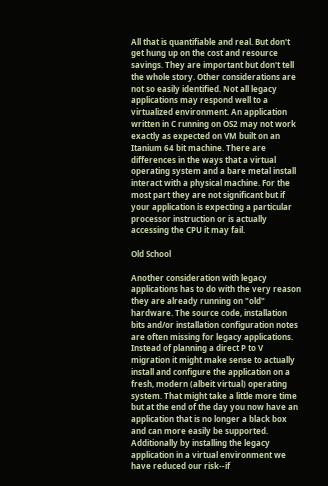All that is quantifiable and real. But don't get hung up on the cost and resource savings. They are important but don't tell the whole story. Other considerations are not so easily identified. Not all legacy applications may respond well to a virtualized environment. An application written in C running on OS2 may not work exactly as expected on VM built on an Itanium 64 bit machine. There are differences in the ways that a virtual operating system and a bare metal install interact with a physical machine. For the most part they are not significant but if your application is expecting a particular processor instruction or is actually accessing the CPU it may fail.

Old School

Another consideration with legacy applications has to do with the very reason they are already running on "old" hardware. The source code, installation bits and/or installation configuration notes are often missing for legacy applications. Instead of planning a direct P to V migration it might make sense to actually install and configure the application on a fresh, modern (albeit virtual) operating system. That might take a little more time but at the end of the day you now have an application that is no longer a black box and can more easily be supported. Additionally by installing the legacy application in a virtual environment we have reduced our risk--if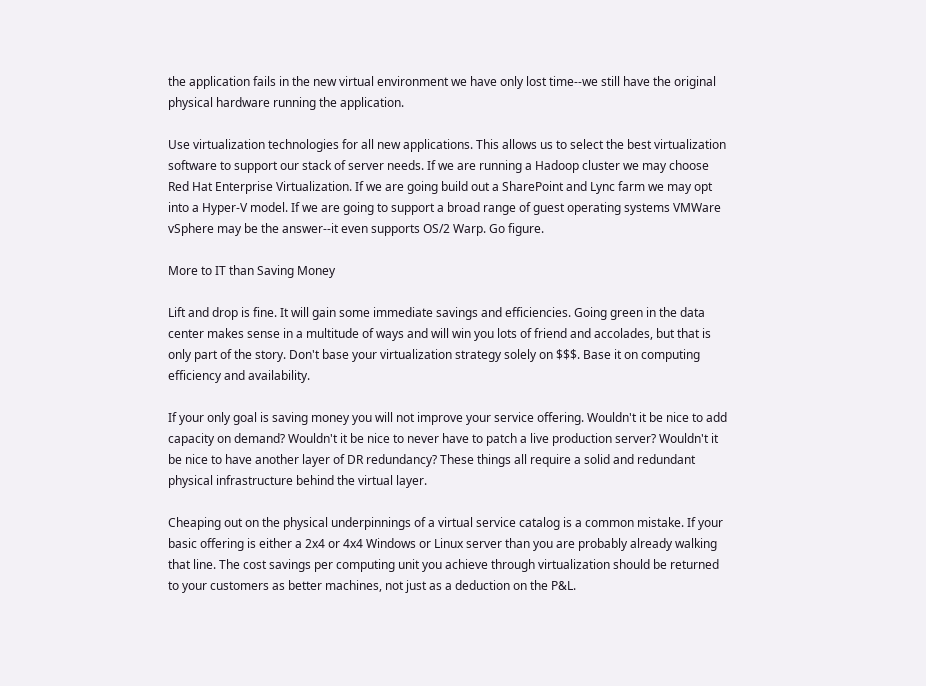the application fails in the new virtual environment we have only lost time--we still have the original physical hardware running the application.

Use virtualization technologies for all new applications. This allows us to select the best virtualization software to support our stack of server needs. If we are running a Hadoop cluster we may choose Red Hat Enterprise Virtualization. If we are going build out a SharePoint and Lync farm we may opt into a Hyper-V model. If we are going to support a broad range of guest operating systems VMWare vSphere may be the answer--it even supports OS/2 Warp. Go figure.

More to IT than Saving Money

Lift and drop is fine. It will gain some immediate savings and efficiencies. Going green in the data center makes sense in a multitude of ways and will win you lots of friend and accolades, but that is only part of the story. Don't base your virtualization strategy solely on $$$. Base it on computing efficiency and availability.

If your only goal is saving money you will not improve your service offering. Wouldn't it be nice to add capacity on demand? Wouldn't it be nice to never have to patch a live production server? Wouldn't it be nice to have another layer of DR redundancy? These things all require a solid and redundant physical infrastructure behind the virtual layer.

Cheaping out on the physical underpinnings of a virtual service catalog is a common mistake. If your basic offering is either a 2x4 or 4x4 Windows or Linux server than you are probably already walking that line. The cost savings per computing unit you achieve through virtualization should be returned to your customers as better machines, not just as a deduction on the P&L.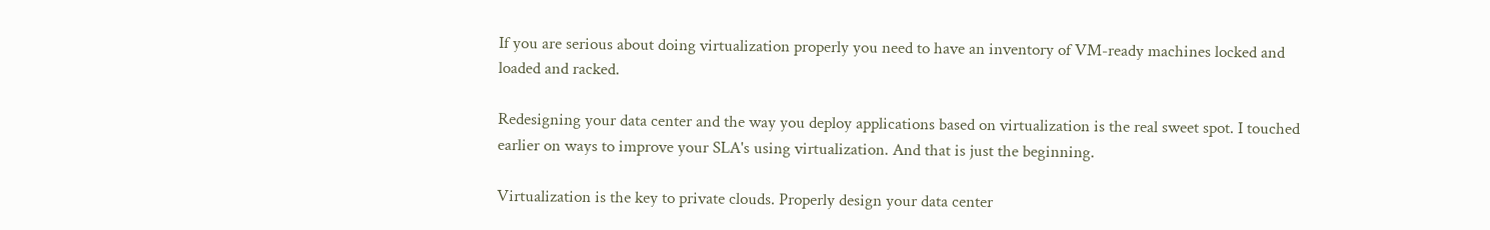If you are serious about doing virtualization properly you need to have an inventory of VM-ready machines locked and loaded and racked.

Redesigning your data center and the way you deploy applications based on virtualization is the real sweet spot. I touched earlier on ways to improve your SLA's using virtualization. And that is just the beginning.

Virtualization is the key to private clouds. Properly design your data center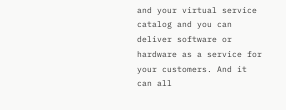and your virtual service catalog and you can deliver software or hardware as a service for your customers. And it can all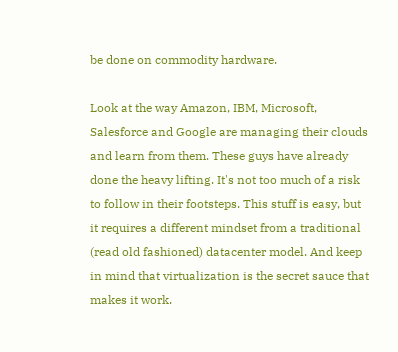be done on commodity hardware.

Look at the way Amazon, IBM, Microsoft, Salesforce and Google are managing their clouds and learn from them. These guys have already done the heavy lifting. It's not too much of a risk to follow in their footsteps. This stuff is easy, but it requires a different mindset from a traditional (read old fashioned) datacenter model. And keep in mind that virtualization is the secret sauce that makes it work.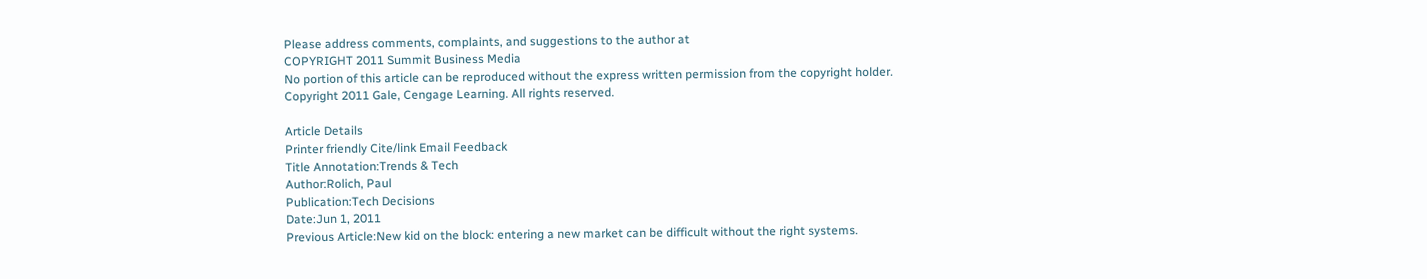Please address comments, complaints, and suggestions to the author at
COPYRIGHT 2011 Summit Business Media
No portion of this article can be reproduced without the express written permission from the copyright holder.
Copyright 2011 Gale, Cengage Learning. All rights reserved.

Article Details
Printer friendly Cite/link Email Feedback
Title Annotation:Trends & Tech
Author:Rolich, Paul
Publication:Tech Decisions
Date:Jun 1, 2011
Previous Article:New kid on the block: entering a new market can be difficult without the right systems.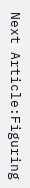Next Article:Figuring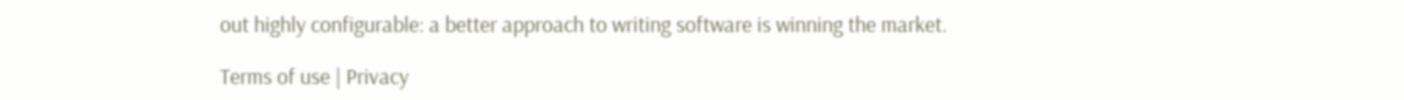out highly configurable: a better approach to writing software is winning the market.

Terms of use | Privacy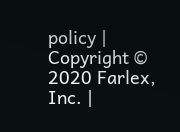policy | Copyright © 2020 Farlex, Inc. |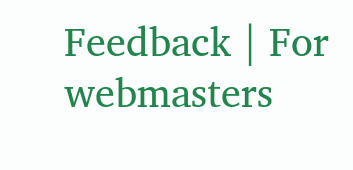Feedback | For webmasters